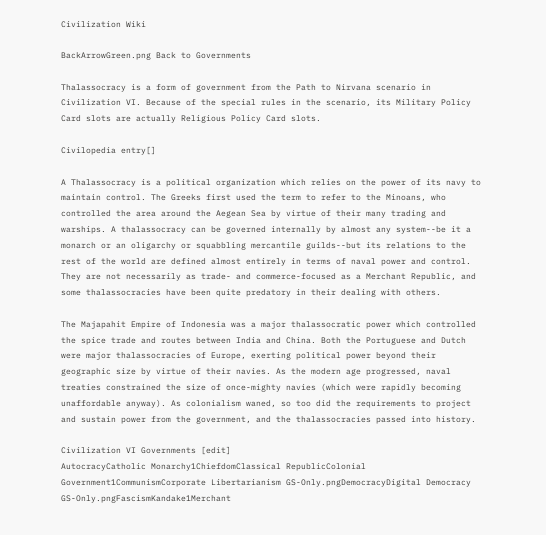Civilization Wiki

BackArrowGreen.png Back to Governments

Thalassocracy is a form of government from the Path to Nirvana scenario in Civilization VI. Because of the special rules in the scenario, its Military Policy Card slots are actually Religious Policy Card slots.

Civilopedia entry[]

A Thalassocracy is a political organization which relies on the power of its navy to maintain control. The Greeks first used the term to refer to the Minoans, who controlled the area around the Aegean Sea by virtue of their many trading and warships. A thalassocracy can be governed internally by almost any system--be it a monarch or an oligarchy or squabbling mercantile guilds--but its relations to the rest of the world are defined almost entirely in terms of naval power and control. They are not necessarily as trade- and commerce-focused as a Merchant Republic, and some thalassocracies have been quite predatory in their dealing with others.

The Majapahit Empire of Indonesia was a major thalassocratic power which controlled the spice trade and routes between India and China. Both the Portuguese and Dutch were major thalassocracies of Europe, exerting political power beyond their geographic size by virtue of their navies. As the modern age progressed, naval treaties constrained the size of once-mighty navies (which were rapidly becoming unaffordable anyway). As colonialism waned, so too did the requirements to project and sustain power from the government, and the thalassocracies passed into history.

Civilization VI Governments [edit]
AutocracyCatholic Monarchy1ChiefdomClassical RepublicColonial Government1CommunismCorporate Libertarianism GS-Only.pngDemocracyDigital Democracy GS-Only.pngFascismKandake1Merchant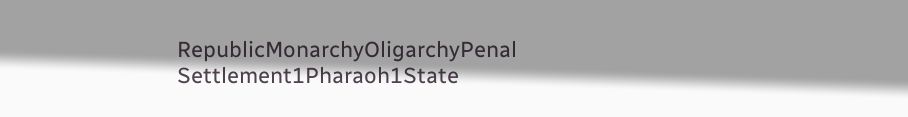RepublicMonarchyOligarchyPenal Settlement1Pharaoh1State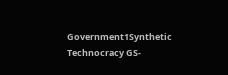Government1Synthetic Technocracy GS-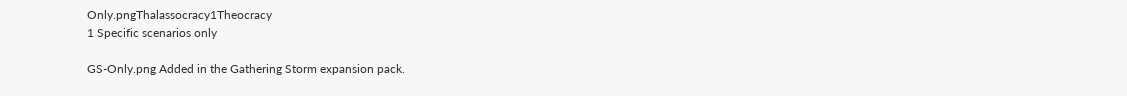Only.pngThalassocracy1Theocracy
1 Specific scenarios only

GS-Only.png Added in the Gathering Storm expansion pack.